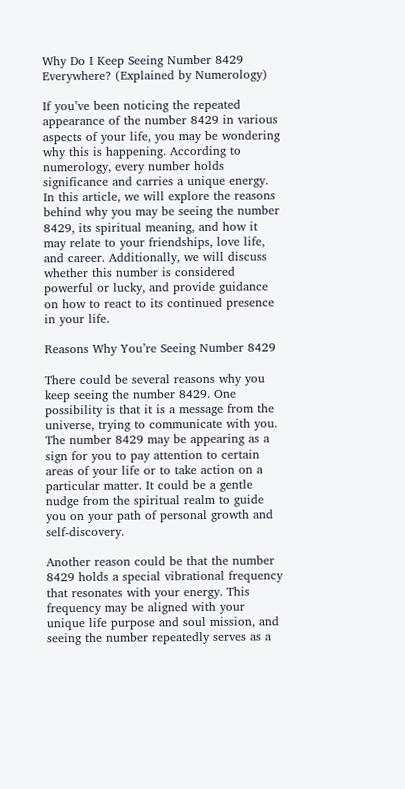Why Do I Keep Seeing Number 8429 Everywhere? (Explained by Numerology)

If you’ve been noticing the repeated appearance of the number 8429 in various aspects of your life, you may be wondering why this is happening. According to numerology, every number holds significance and carries a unique energy. In this article, we will explore the reasons behind why you may be seeing the number 8429, its spiritual meaning, and how it may relate to your friendships, love life, and career. Additionally, we will discuss whether this number is considered powerful or lucky, and provide guidance on how to react to its continued presence in your life.

Reasons Why You’re Seeing Number 8429

There could be several reasons why you keep seeing the number 8429. One possibility is that it is a message from the universe, trying to communicate with you. The number 8429 may be appearing as a sign for you to pay attention to certain areas of your life or to take action on a particular matter. It could be a gentle nudge from the spiritual realm to guide you on your path of personal growth and self-discovery.

Another reason could be that the number 8429 holds a special vibrational frequency that resonates with your energy. This frequency may be aligned with your unique life purpose and soul mission, and seeing the number repeatedly serves as a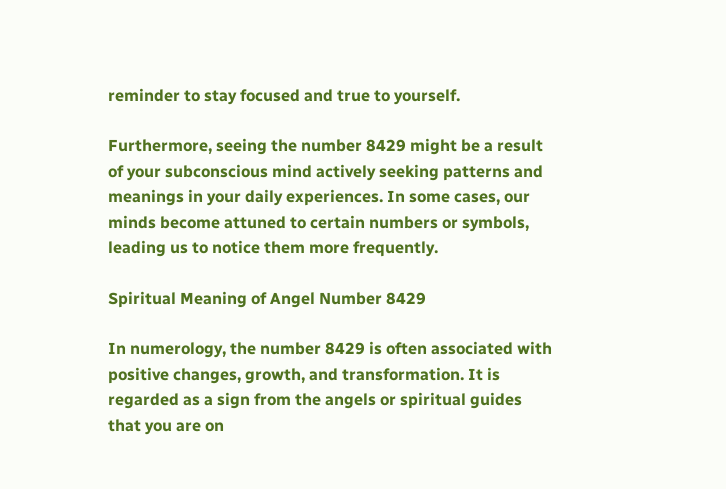reminder to stay focused and true to yourself.

Furthermore, seeing the number 8429 might be a result of your subconscious mind actively seeking patterns and meanings in your daily experiences. In some cases, our minds become attuned to certain numbers or symbols, leading us to notice them more frequently.

Spiritual Meaning of Angel Number 8429

In numerology, the number 8429 is often associated with positive changes, growth, and transformation. It is regarded as a sign from the angels or spiritual guides that you are on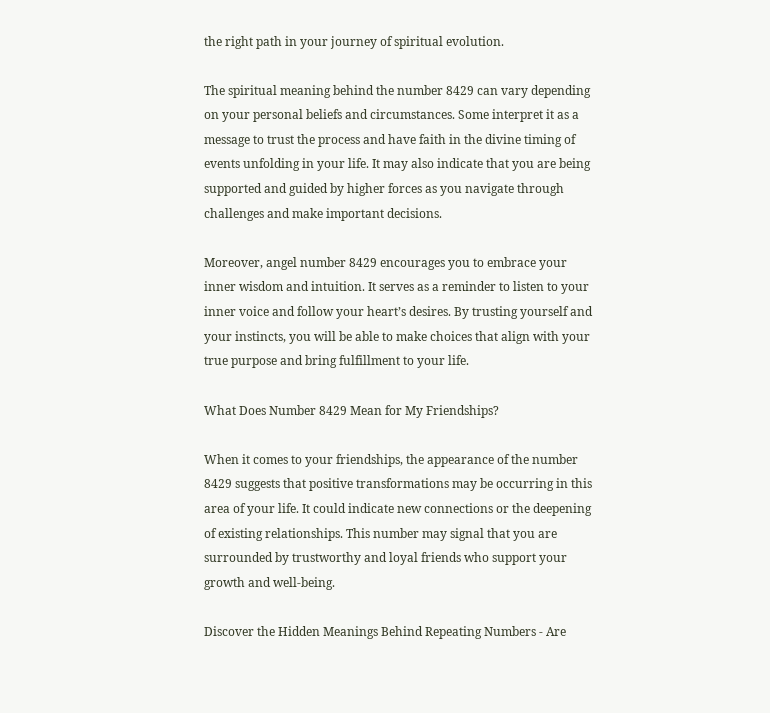the right path in your journey of spiritual evolution.

The spiritual meaning behind the number 8429 can vary depending on your personal beliefs and circumstances. Some interpret it as a message to trust the process and have faith in the divine timing of events unfolding in your life. It may also indicate that you are being supported and guided by higher forces as you navigate through challenges and make important decisions.

Moreover, angel number 8429 encourages you to embrace your inner wisdom and intuition. It serves as a reminder to listen to your inner voice and follow your heart’s desires. By trusting yourself and your instincts, you will be able to make choices that align with your true purpose and bring fulfillment to your life.

What Does Number 8429 Mean for My Friendships?

When it comes to your friendships, the appearance of the number 8429 suggests that positive transformations may be occurring in this area of your life. It could indicate new connections or the deepening of existing relationships. This number may signal that you are surrounded by trustworthy and loyal friends who support your growth and well-being.

Discover the Hidden Meanings Behind Repeating Numbers - Are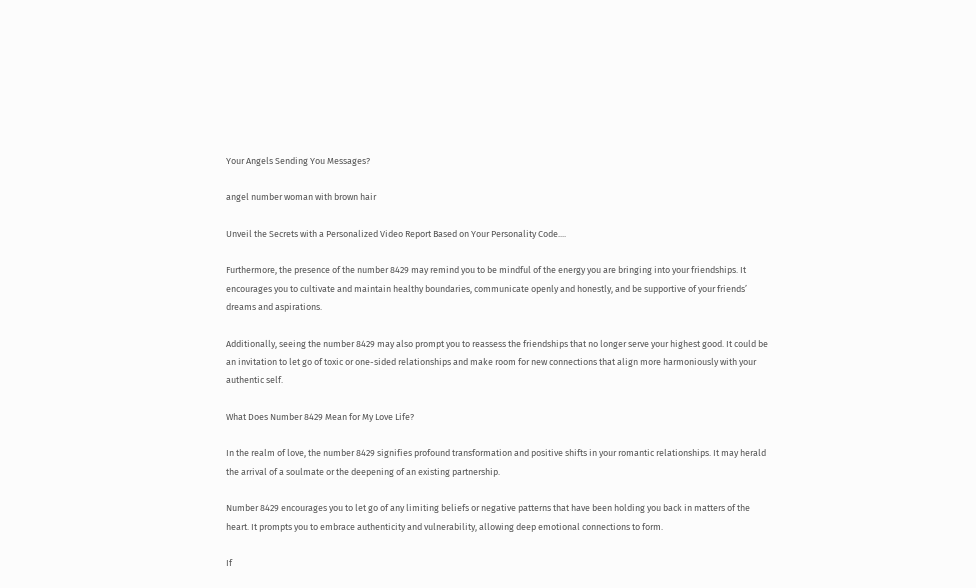Your Angels Sending You Messages?

angel number woman with brown hair

Unveil the Secrets with a Personalized Video Report Based on Your Personality Code....

Furthermore, the presence of the number 8429 may remind you to be mindful of the energy you are bringing into your friendships. It encourages you to cultivate and maintain healthy boundaries, communicate openly and honestly, and be supportive of your friends’ dreams and aspirations.

Additionally, seeing the number 8429 may also prompt you to reassess the friendships that no longer serve your highest good. It could be an invitation to let go of toxic or one-sided relationships and make room for new connections that align more harmoniously with your authentic self.

What Does Number 8429 Mean for My Love Life?

In the realm of love, the number 8429 signifies profound transformation and positive shifts in your romantic relationships. It may herald the arrival of a soulmate or the deepening of an existing partnership.

Number 8429 encourages you to let go of any limiting beliefs or negative patterns that have been holding you back in matters of the heart. It prompts you to embrace authenticity and vulnerability, allowing deep emotional connections to form.

If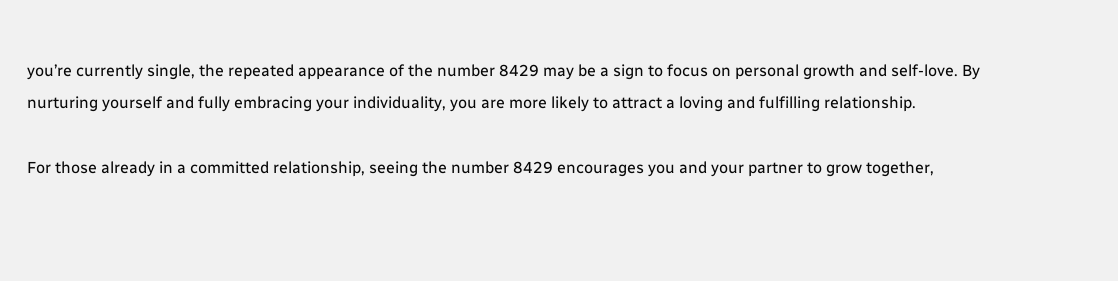you’re currently single, the repeated appearance of the number 8429 may be a sign to focus on personal growth and self-love. By nurturing yourself and fully embracing your individuality, you are more likely to attract a loving and fulfilling relationship.

For those already in a committed relationship, seeing the number 8429 encourages you and your partner to grow together,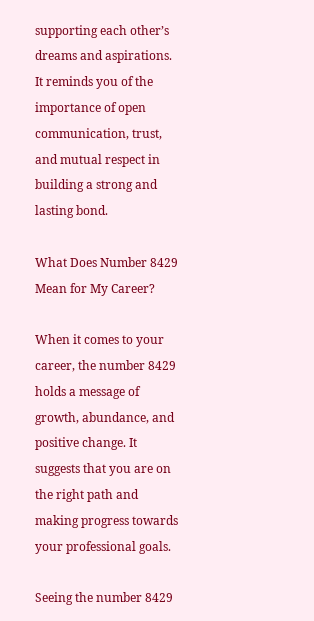supporting each other’s dreams and aspirations. It reminds you of the importance of open communication, trust, and mutual respect in building a strong and lasting bond.

What Does Number 8429 Mean for My Career?

When it comes to your career, the number 8429 holds a message of growth, abundance, and positive change. It suggests that you are on the right path and making progress towards your professional goals.

Seeing the number 8429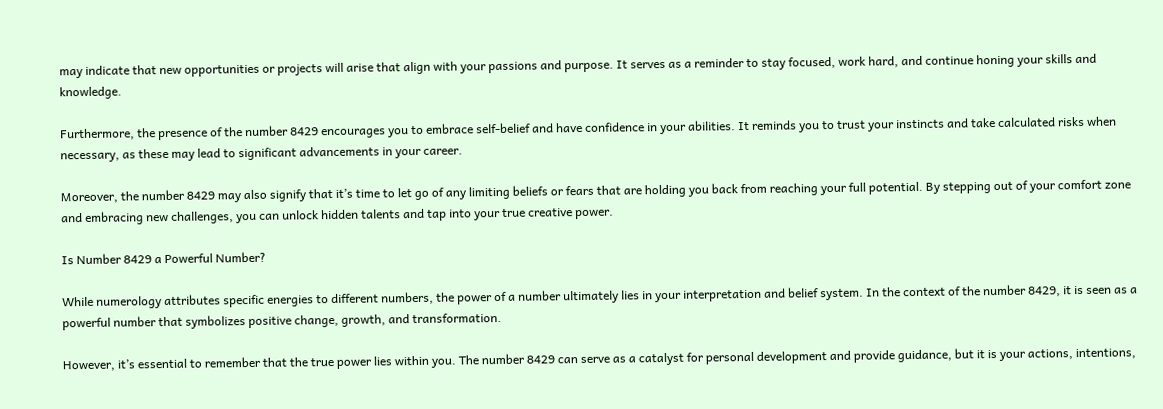may indicate that new opportunities or projects will arise that align with your passions and purpose. It serves as a reminder to stay focused, work hard, and continue honing your skills and knowledge.

Furthermore, the presence of the number 8429 encourages you to embrace self-belief and have confidence in your abilities. It reminds you to trust your instincts and take calculated risks when necessary, as these may lead to significant advancements in your career.

Moreover, the number 8429 may also signify that it’s time to let go of any limiting beliefs or fears that are holding you back from reaching your full potential. By stepping out of your comfort zone and embracing new challenges, you can unlock hidden talents and tap into your true creative power.

Is Number 8429 a Powerful Number?

While numerology attributes specific energies to different numbers, the power of a number ultimately lies in your interpretation and belief system. In the context of the number 8429, it is seen as a powerful number that symbolizes positive change, growth, and transformation.

However, it’s essential to remember that the true power lies within you. The number 8429 can serve as a catalyst for personal development and provide guidance, but it is your actions, intentions,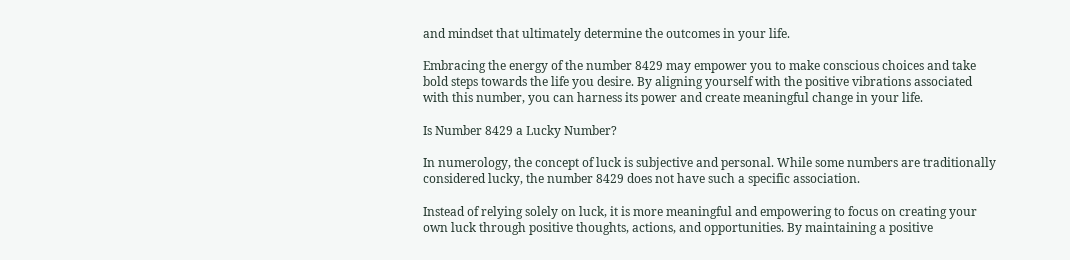and mindset that ultimately determine the outcomes in your life.

Embracing the energy of the number 8429 may empower you to make conscious choices and take bold steps towards the life you desire. By aligning yourself with the positive vibrations associated with this number, you can harness its power and create meaningful change in your life.

Is Number 8429 a Lucky Number?

In numerology, the concept of luck is subjective and personal. While some numbers are traditionally considered lucky, the number 8429 does not have such a specific association.

Instead of relying solely on luck, it is more meaningful and empowering to focus on creating your own luck through positive thoughts, actions, and opportunities. By maintaining a positive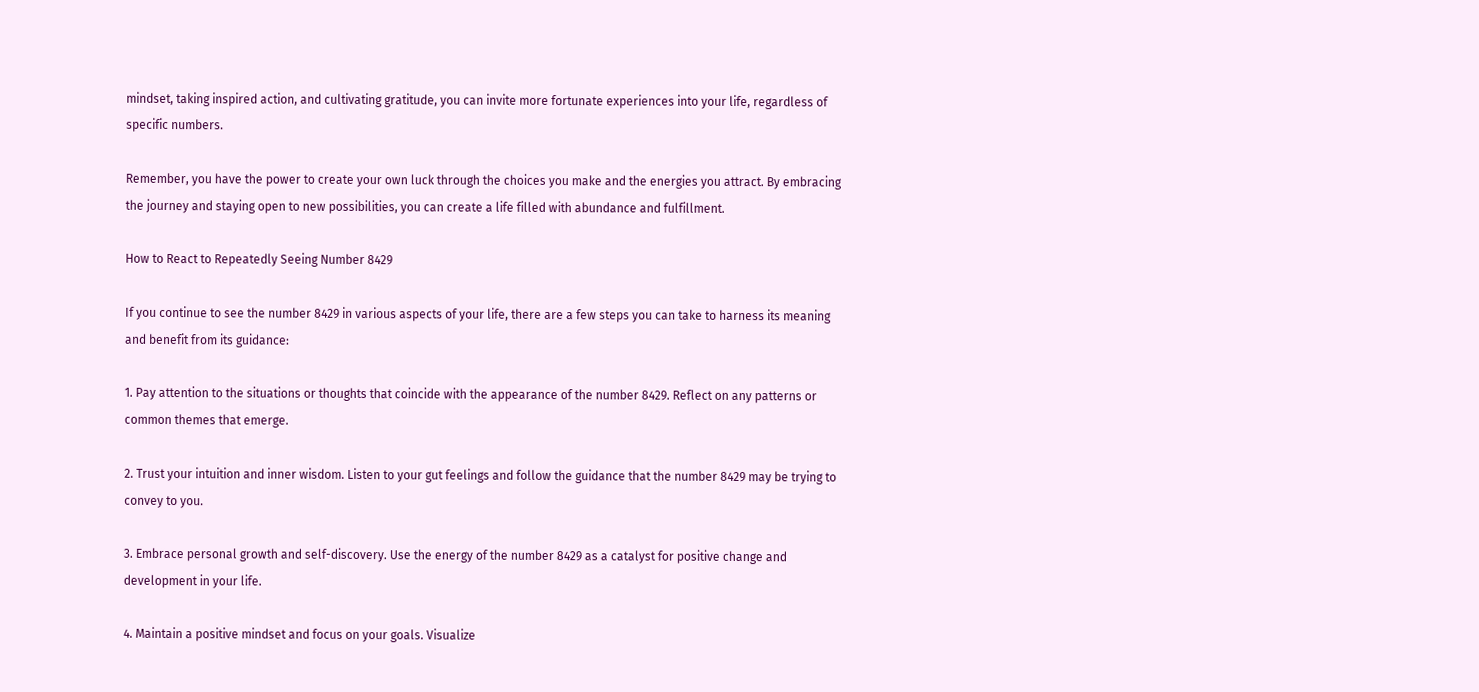mindset, taking inspired action, and cultivating gratitude, you can invite more fortunate experiences into your life, regardless of specific numbers.

Remember, you have the power to create your own luck through the choices you make and the energies you attract. By embracing the journey and staying open to new possibilities, you can create a life filled with abundance and fulfillment.

How to React to Repeatedly Seeing Number 8429

If you continue to see the number 8429 in various aspects of your life, there are a few steps you can take to harness its meaning and benefit from its guidance:

1. Pay attention to the situations or thoughts that coincide with the appearance of the number 8429. Reflect on any patterns or common themes that emerge.

2. Trust your intuition and inner wisdom. Listen to your gut feelings and follow the guidance that the number 8429 may be trying to convey to you.

3. Embrace personal growth and self-discovery. Use the energy of the number 8429 as a catalyst for positive change and development in your life.

4. Maintain a positive mindset and focus on your goals. Visualize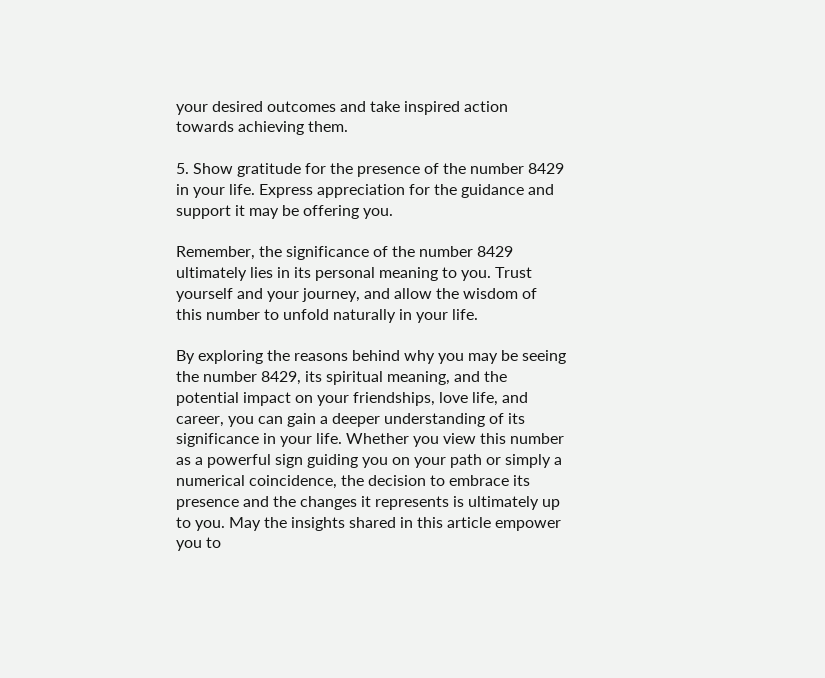your desired outcomes and take inspired action towards achieving them.

5. Show gratitude for the presence of the number 8429 in your life. Express appreciation for the guidance and support it may be offering you.

Remember, the significance of the number 8429 ultimately lies in its personal meaning to you. Trust yourself and your journey, and allow the wisdom of this number to unfold naturally in your life.

By exploring the reasons behind why you may be seeing the number 8429, its spiritual meaning, and the potential impact on your friendships, love life, and career, you can gain a deeper understanding of its significance in your life. Whether you view this number as a powerful sign guiding you on your path or simply a numerical coincidence, the decision to embrace its presence and the changes it represents is ultimately up to you. May the insights shared in this article empower you to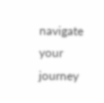navigate your journey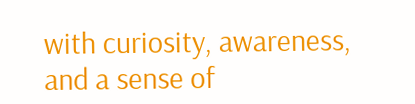with curiosity, awareness, and a sense of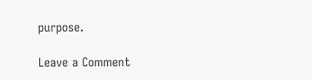purpose.

Leave a Comment